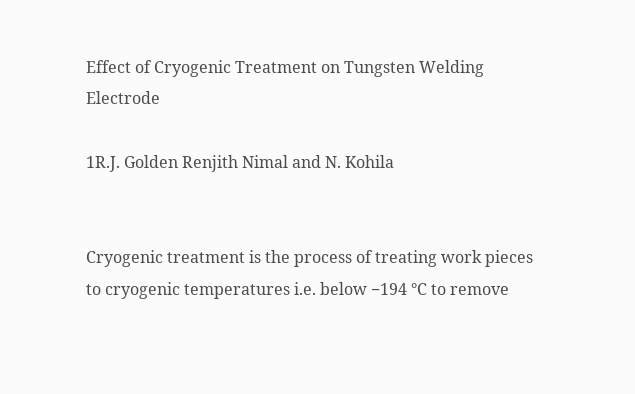Effect of Cryogenic Treatment on Tungsten Welding Electrode

1R.J. Golden Renjith Nimal and N. Kohila


Cryogenic treatment is the process of treating work pieces to cryogenic temperatures i.e. below −194 °C to remove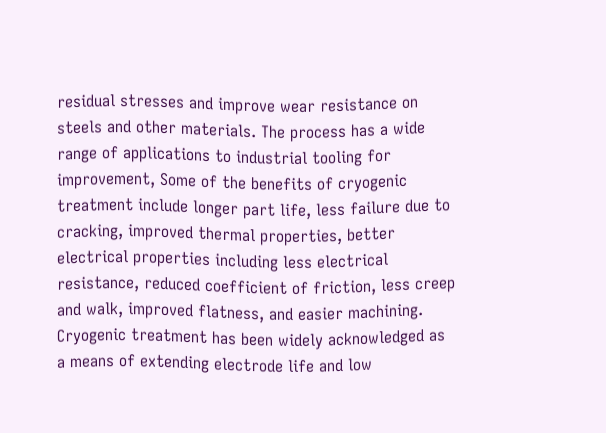residual stresses and improve wear resistance on steels and other materials. The process has a wide range of applications to industrial tooling for improvement, Some of the benefits of cryogenic treatment include longer part life, less failure due to cracking, improved thermal properties, better electrical properties including less electrical resistance, reduced coefficient of friction, less creep and walk, improved flatness, and easier machining. Cryogenic treatment has been widely acknowledged as a means of extending electrode life and low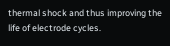thermal shock and thus improving the life of electrode cycles.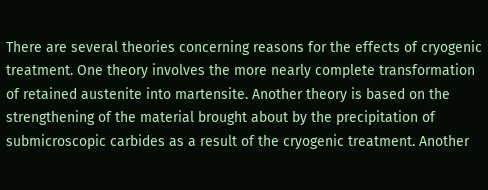There are several theories concerning reasons for the effects of cryogenic treatment. One theory involves the more nearly complete transformation of retained austenite into martensite. Another theory is based on the strengthening of the material brought about by the precipitation of submicroscopic carbides as a result of the cryogenic treatment. Another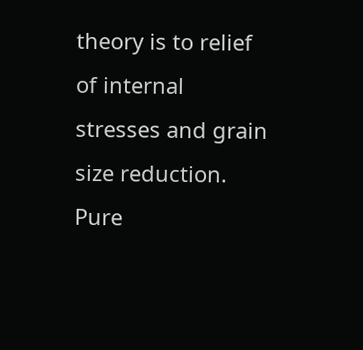theory is to relief of internal stresses and grain size reduction. Pure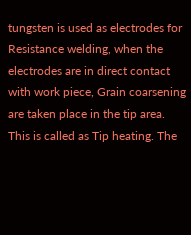tungsten is used as electrodes for Resistance welding, when the electrodes are in direct contact with work piece, Grain coarsening are taken place in the tip area. This is called as Tip heating. The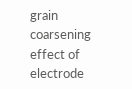grain coarsening effect of electrode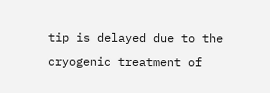tip is delayed due to the cryogenic treatment of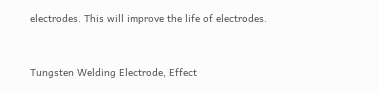electrodes. This will improve the life of electrodes.


Tungsten Welding Electrode, Effect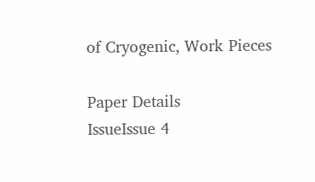of Cryogenic, Work Pieces

Paper Details
IssueIssue 4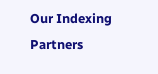Our Indexing Partners